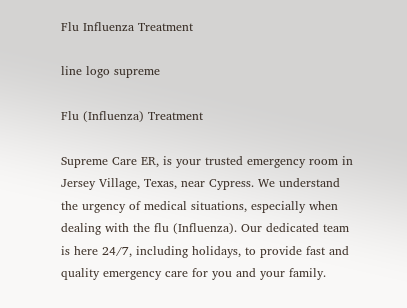Flu Influenza Treatment

line logo supreme

Flu (Influenza) Treatment

Supreme Care ER, is your trusted emergency room in Jersey Village, Texas, near Cypress. We understand the urgency of medical situations, especially when dealing with the flu (Influenza). Our dedicated team is here 24/7, including holidays, to provide fast and quality emergency care for you and your family.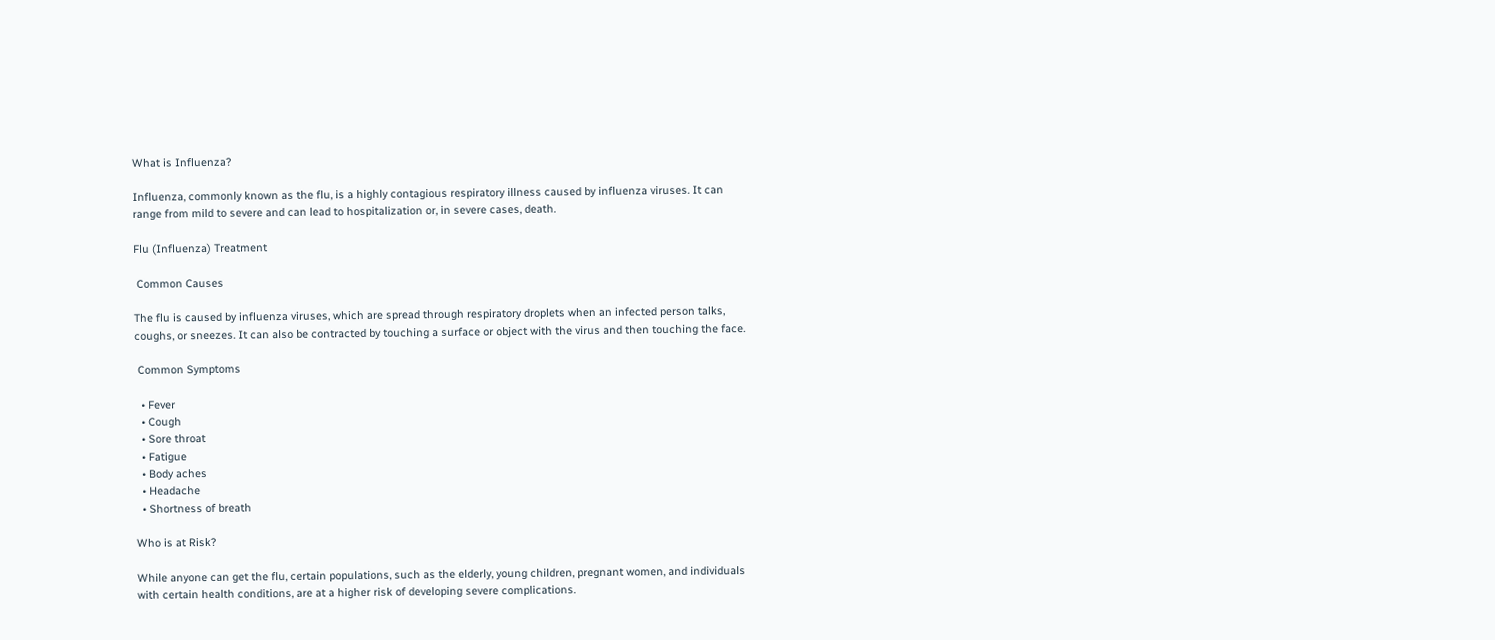What is Influenza?

Influenza, commonly known as the flu, is a highly contagious respiratory illness caused by influenza viruses. It can range from mild to severe and can lead to hospitalization or, in severe cases, death.

Flu (Influenza) Treatment

 Common Causes

The flu is caused by influenza viruses, which are spread through respiratory droplets when an infected person talks, coughs, or sneezes. It can also be contracted by touching a surface or object with the virus and then touching the face.

 Common Symptoms

  • Fever
  • Cough
  • Sore throat
  • Fatigue
  • Body aches
  • Headache
  • Shortness of breath

Who is at Risk?

While anyone can get the flu, certain populations, such as the elderly, young children, pregnant women, and individuals with certain health conditions, are at a higher risk of developing severe complications.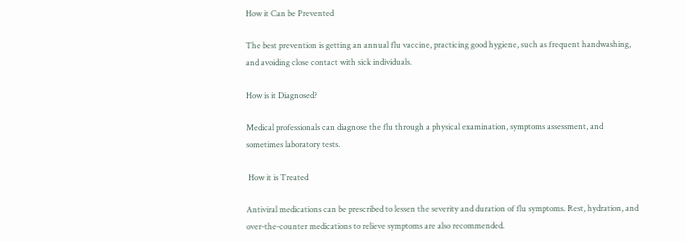How it Can be Prevented

The best prevention is getting an annual flu vaccine, practicing good hygiene, such as frequent handwashing, and avoiding close contact with sick individuals.

How is it Diagnosed?

Medical professionals can diagnose the flu through a physical examination, symptoms assessment, and sometimes laboratory tests.

 How it is Treated

Antiviral medications can be prescribed to lessen the severity and duration of flu symptoms. Rest, hydration, and over-the-counter medications to relieve symptoms are also recommended.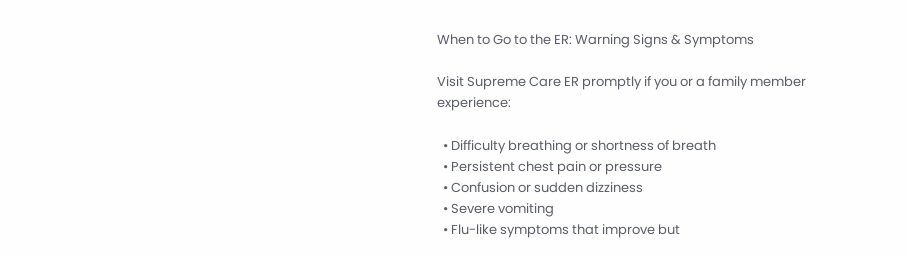When to Go to the ER: Warning Signs & Symptoms

Visit Supreme Care ER promptly if you or a family member experience:

  • Difficulty breathing or shortness of breath
  • Persistent chest pain or pressure
  • Confusion or sudden dizziness
  • Severe vomiting
  • Flu-like symptoms that improve but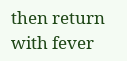then return with fever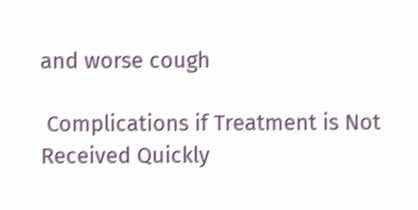and worse cough

 Complications if Treatment is Not Received Quickly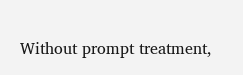Without prompt treatment,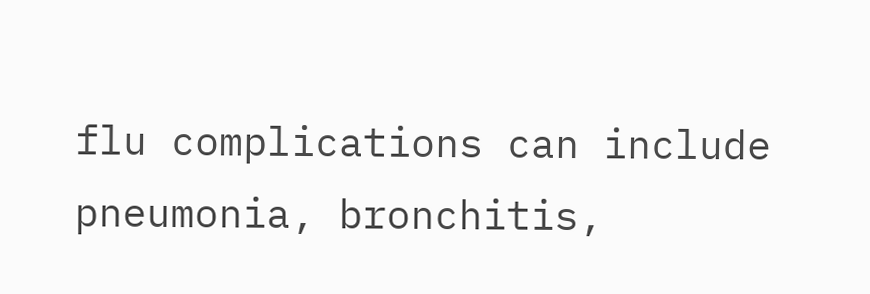flu complications can include pneumonia, bronchitis,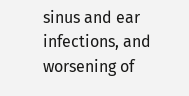sinus and ear infections, and worsening of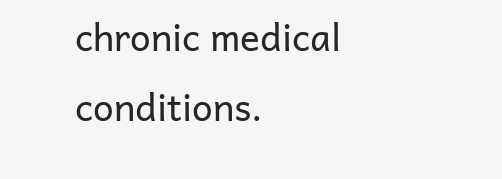chronic medical conditions.